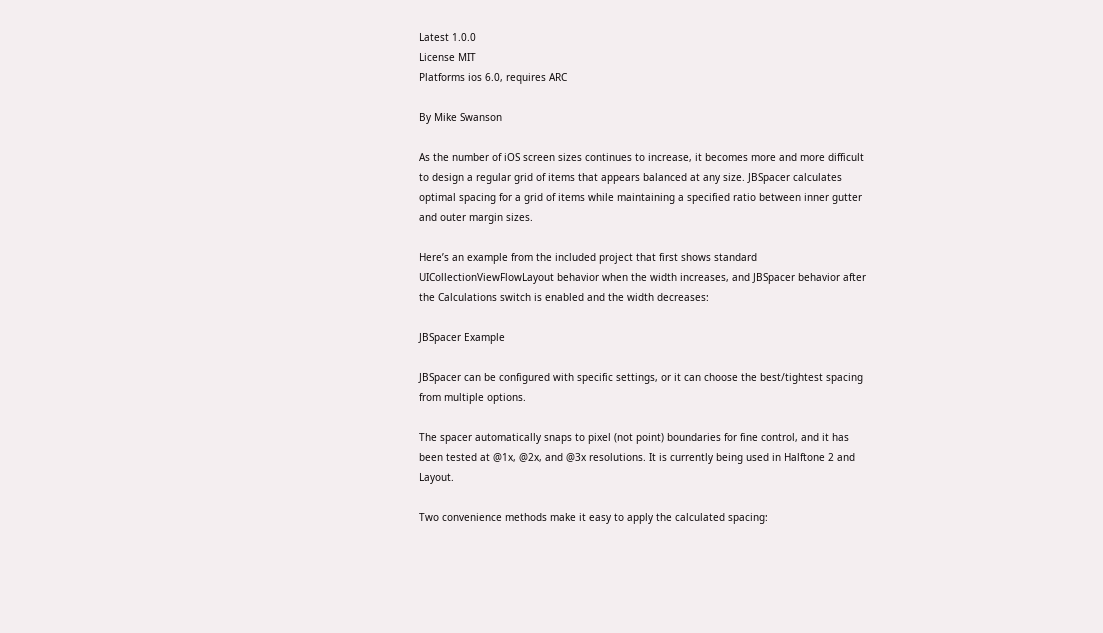Latest 1.0.0
License MIT
Platforms ios 6.0, requires ARC

By Mike Swanson

As the number of iOS screen sizes continues to increase, it becomes more and more difficult to design a regular grid of items that appears balanced at any size. JBSpacer calculates optimal spacing for a grid of items while maintaining a specified ratio between inner gutter and outer margin sizes.

Here’s an example from the included project that first shows standard UICollectionViewFlowLayout behavior when the width increases, and JBSpacer behavior after the Calculations switch is enabled and the width decreases:

JBSpacer Example

JBSpacer can be configured with specific settings, or it can choose the best/tightest spacing from multiple options.

The spacer automatically snaps to pixel (not point) boundaries for fine control, and it has been tested at @1x, @2x, and @3x resolutions. It is currently being used in Halftone 2 and Layout.

Two convenience methods make it easy to apply the calculated spacing: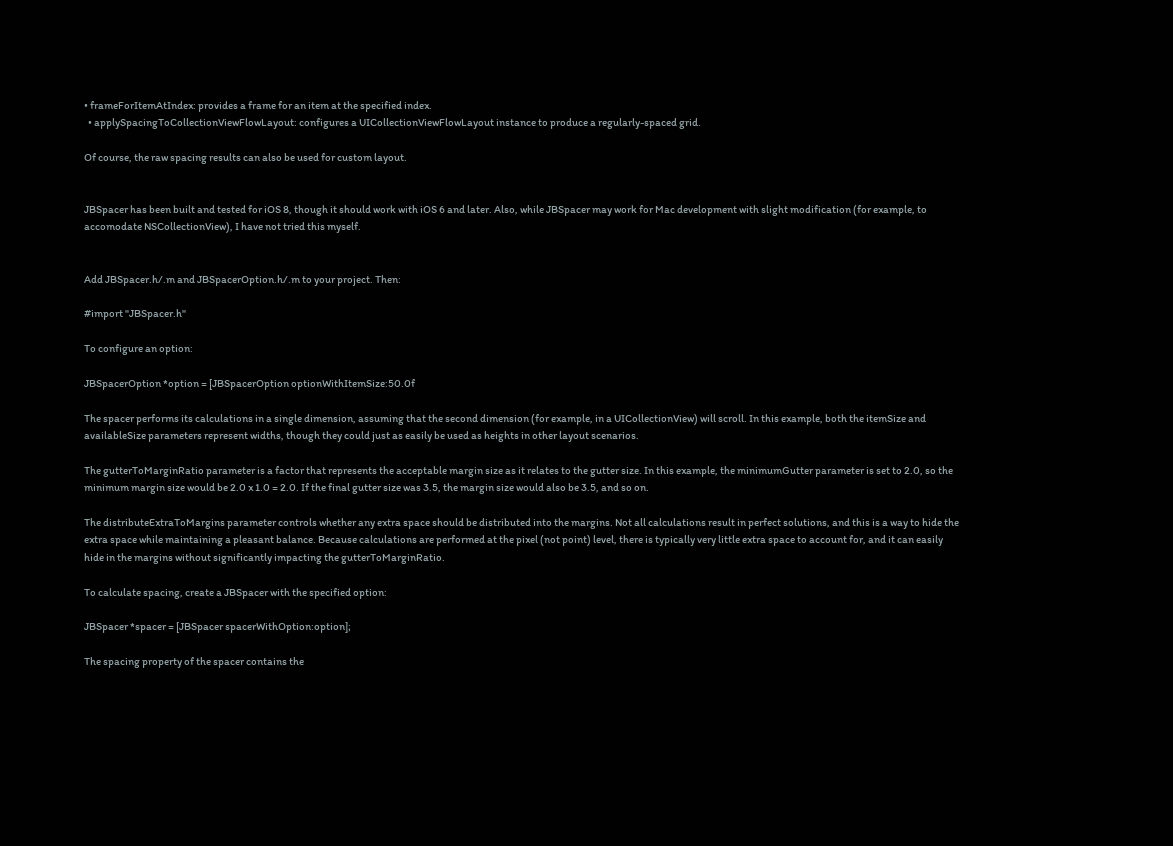• frameForItemAtIndex: provides a frame for an item at the specified index.
  • applySpacingToCollectionViewFlowLayout: configures a UICollectionViewFlowLayout instance to produce a regularly-spaced grid.

Of course, the raw spacing results can also be used for custom layout.


JBSpacer has been built and tested for iOS 8, though it should work with iOS 6 and later. Also, while JBSpacer may work for Mac development with slight modification (for example, to accomodate NSCollectionView), I have not tried this myself.


Add JBSpacer.h/.m and JBSpacerOption.h/.m to your project. Then:

#import "JBSpacer.h"

To configure an option:

JBSpacerOption *option = [JBSpacerOption optionWithItemSize:50.0f

The spacer performs its calculations in a single dimension, assuming that the second dimension (for example, in a UICollectionView) will scroll. In this example, both the itemSize and availableSize parameters represent widths, though they could just as easily be used as heights in other layout scenarios.

The gutterToMarginRatio parameter is a factor that represents the acceptable margin size as it relates to the gutter size. In this example, the minimumGutter parameter is set to 2.0, so the minimum margin size would be 2.0 x 1.0 = 2.0. If the final gutter size was 3.5, the margin size would also be 3.5, and so on.

The distributeExtraToMargins parameter controls whether any extra space should be distributed into the margins. Not all calculations result in perfect solutions, and this is a way to hide the extra space while maintaining a pleasant balance. Because calculations are performed at the pixel (not point) level, there is typically very little extra space to account for, and it can easily hide in the margins without significantly impacting the gutterToMarginRatio.

To calculate spacing, create a JBSpacer with the specified option:

JBSpacer *spacer = [JBSpacer spacerWithOption:option];

The spacing property of the spacer contains the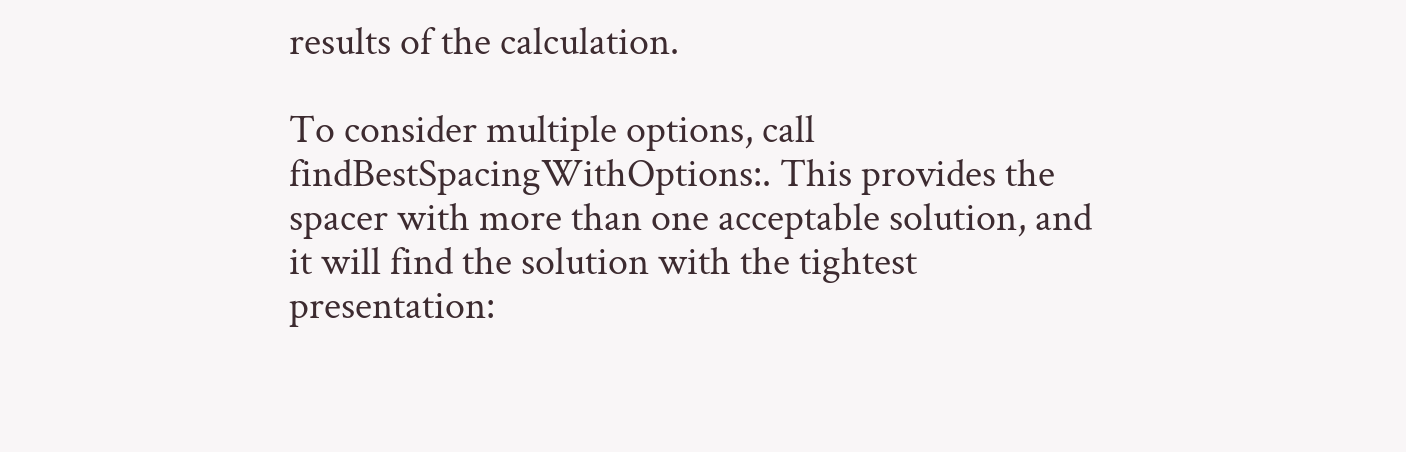results of the calculation.

To consider multiple options, call findBestSpacingWithOptions:. This provides the spacer with more than one acceptable solution, and it will find the solution with the tightest presentation: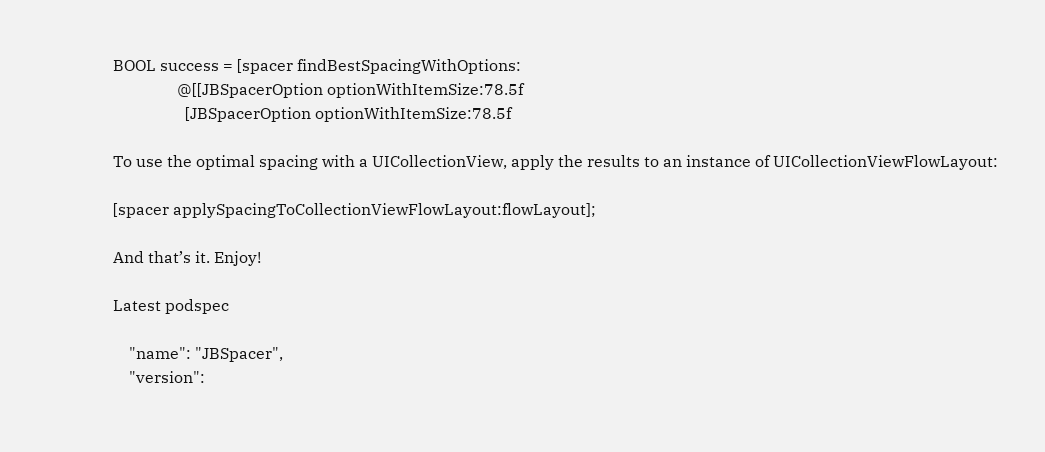BOOL success = [spacer findBestSpacingWithOptions:
                @[[JBSpacerOption optionWithItemSize:78.5f
                  [JBSpacerOption optionWithItemSize:78.5f

To use the optimal spacing with a UICollectionView, apply the results to an instance of UICollectionViewFlowLayout:

[spacer applySpacingToCollectionViewFlowLayout:flowLayout];

And that’s it. Enjoy!

Latest podspec

    "name": "JBSpacer",
    "version":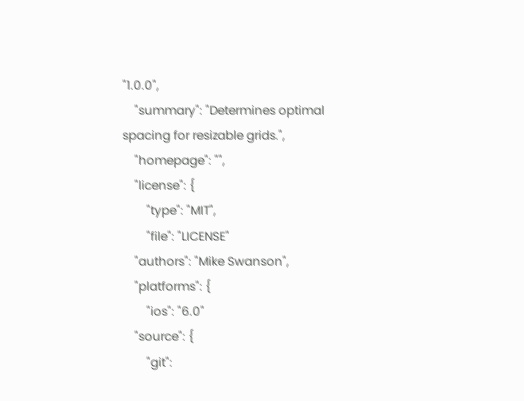"1.0.0",
    "summary": "Determines optimal spacing for resizable grids.",
    "homepage": "",
    "license": {
        "type": "MIT",
        "file": "LICENSE"
    "authors": "Mike Swanson",
    "platforms": {
        "ios": "6.0"
    "source": {
        "git":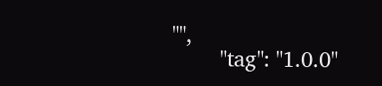"",
        "tag": "1.0.0"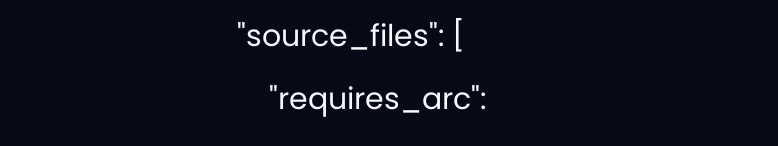"source_files": [
    "requires_arc":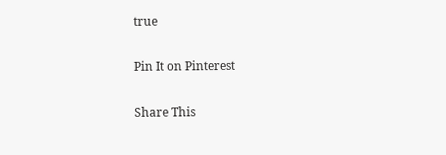true

Pin It on Pinterest

Share This